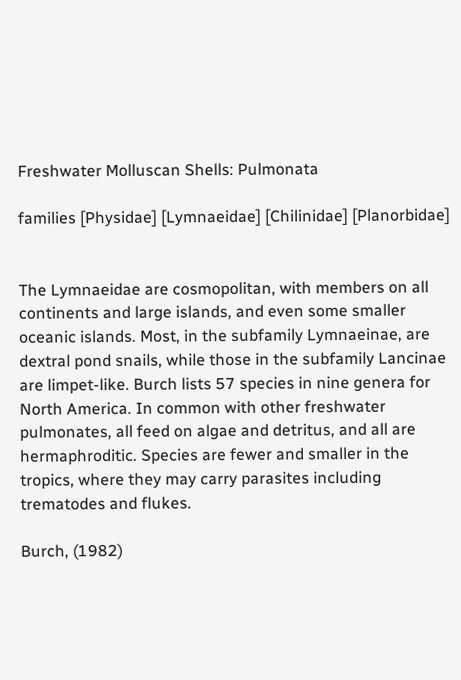Freshwater Molluscan Shells: Pulmonata

families [Physidae] [Lymnaeidae] [Chilinidae] [Planorbidae]


The Lymnaeidae are cosmopolitan, with members on all continents and large islands, and even some smaller oceanic islands. Most, in the subfamily Lymnaeinae, are dextral pond snails, while those in the subfamily Lancinae are limpet-like. Burch lists 57 species in nine genera for North America. In common with other freshwater pulmonates, all feed on algae and detritus, and all are hermaphroditic. Species are fewer and smaller in the tropics, where they may carry parasites including trematodes and flukes.

Burch, (1982)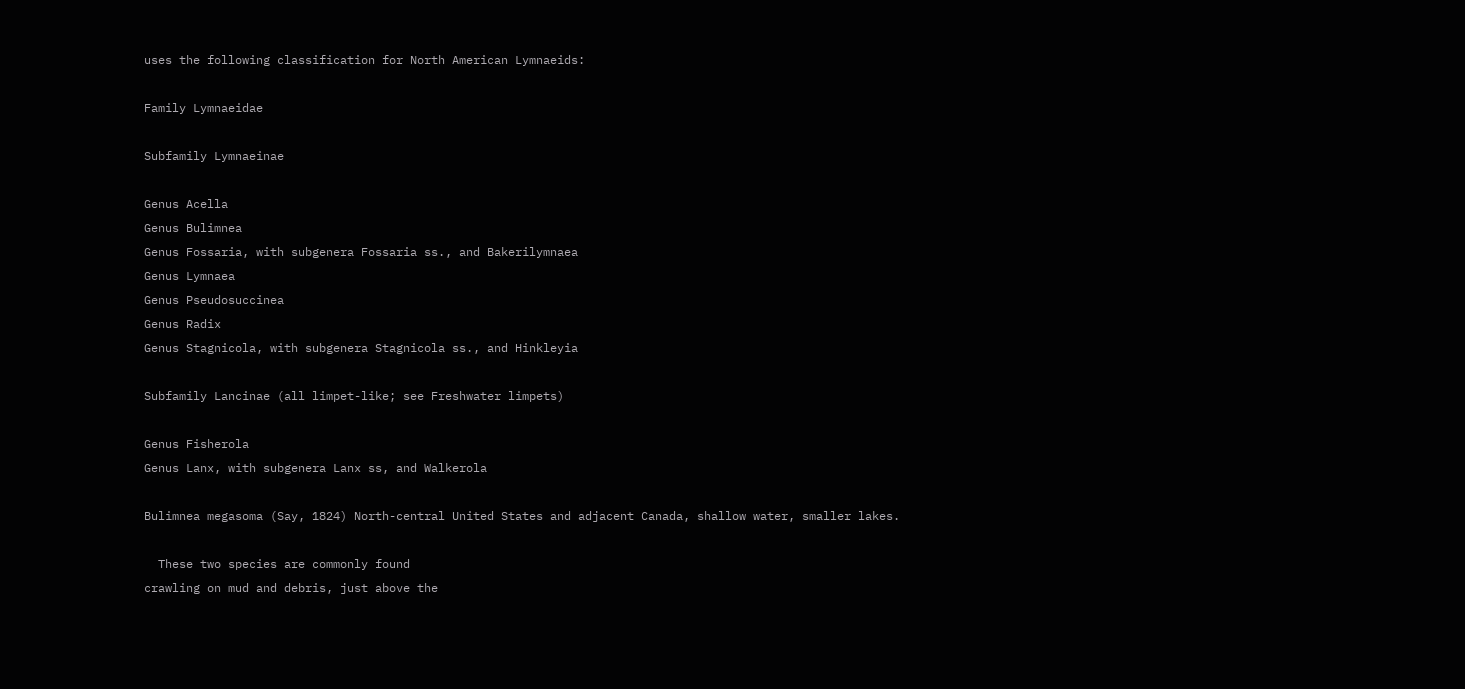uses the following classification for North American Lymnaeids:

Family Lymnaeidae

Subfamily Lymnaeinae

Genus Acella
Genus Bulimnea
Genus Fossaria, with subgenera Fossaria ss., and Bakerilymnaea
Genus Lymnaea
Genus Pseudosuccinea
Genus Radix
Genus Stagnicola, with subgenera Stagnicola ss., and Hinkleyia

Subfamily Lancinae (all limpet-like; see Freshwater limpets)

Genus Fisherola
Genus Lanx, with subgenera Lanx ss, and Walkerola

Bulimnea megasoma (Say, 1824) North-central United States and adjacent Canada, shallow water, smaller lakes.

  These two species are commonly found
crawling on mud and debris, just above the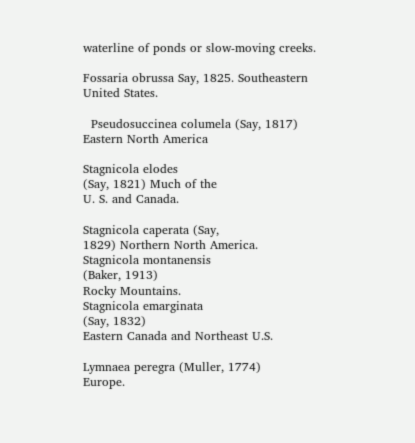waterline of ponds or slow-moving creeks.

Fossaria obrussa Say, 1825. Southeastern United States.

  Pseudosuccinea columela (Say, 1817)
Eastern North America

Stagnicola elodes
(Say, 1821) Much of the
U. S. and Canada.

Stagnicola caperata (Say,
1829) Northern North America.
Stagnicola montanensis
(Baker, 1913)
Rocky Mountains.
Stagnicola emarginata
(Say, 1832)
Eastern Canada and Northeast U.S.

Lymnaea peregra (Muller, 1774)
Europe.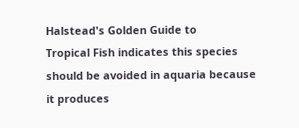Halstead's Golden Guide to
Tropical Fish indicates this species
should be avoided in aquaria because
it produces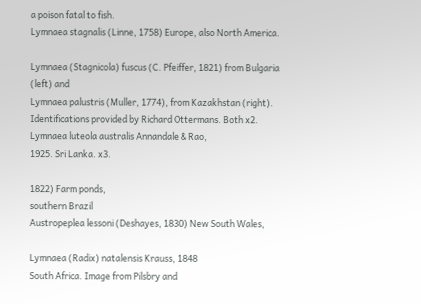a poison fatal to fish.
Lymnaea stagnalis (Linne, 1758) Europe, also North America.

Lymnaea (Stagnicola) fuscus (C. Pfeiffer, 1821) from Bulgaria
(left) and
Lymnaea palustris (Muller, 1774), from Kazakhstan (right).
Identifications provided by Richard Ottermans. Both x2.
Lymnaea luteola australis Annandale & Rao,
1925. Sri Lanka. x3.

1822) Farm ponds,
southern Brazil
Austropeplea lessoni (Deshayes, 1830) New South Wales,

Lymnaea (Radix) natalensis Krauss, 1848
South Africa. Image from Pilsbry and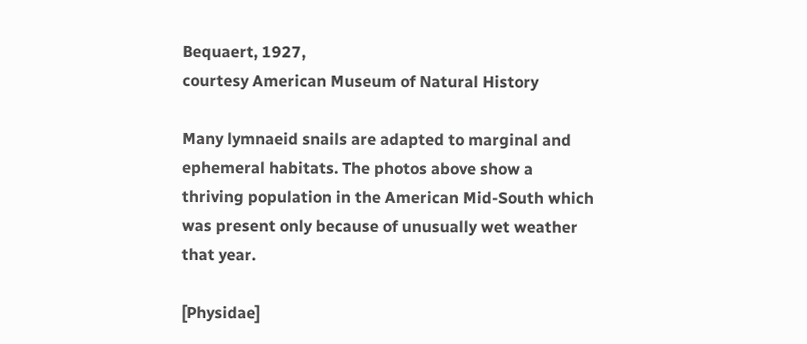Bequaert, 1927,
courtesy American Museum of Natural History

Many lymnaeid snails are adapted to marginal and ephemeral habitats. The photos above show a thriving population in the American Mid-South which was present only because of unusually wet weather that year.

[Physidae]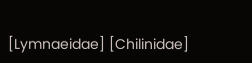[Lymnaeidae] [Chilinidae]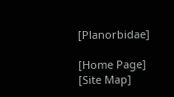[Planorbidae]

[Home Page] [Site Map]